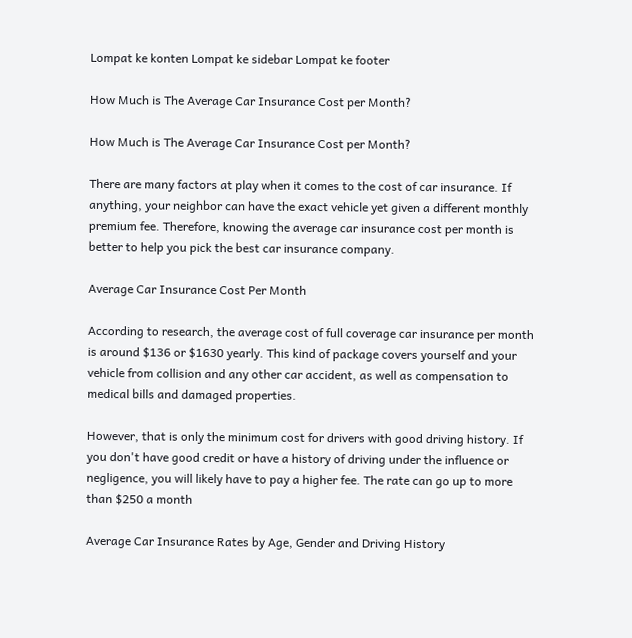Lompat ke konten Lompat ke sidebar Lompat ke footer

How Much is The Average Car Insurance Cost per Month?

How Much is The Average Car Insurance Cost per Month?

There are many factors at play when it comes to the cost of car insurance. If anything, your neighbor can have the exact vehicle yet given a different monthly premium fee. Therefore, knowing the average car insurance cost per month is better to help you pick the best car insurance company.

Average Car Insurance Cost Per Month

According to research, the average cost of full coverage car insurance per month is around $136 or $1630 yearly. This kind of package covers yourself and your vehicle from collision and any other car accident, as well as compensation to medical bills and damaged properties.

However, that is only the minimum cost for drivers with good driving history. If you don't have good credit or have a history of driving under the influence or negligence, you will likely have to pay a higher fee. The rate can go up to more than $250 a month

Average Car Insurance Rates by Age, Gender and Driving History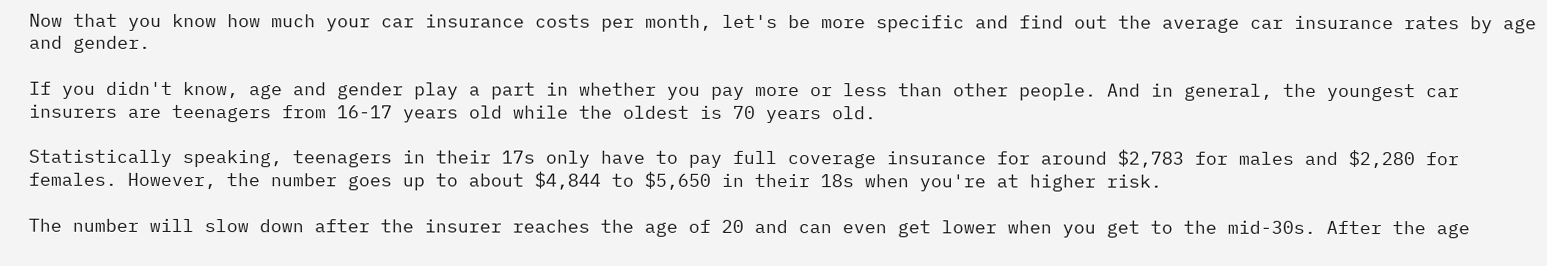Now that you know how much your car insurance costs per month, let's be more specific and find out the average car insurance rates by age and gender.

If you didn't know, age and gender play a part in whether you pay more or less than other people. And in general, the youngest car insurers are teenagers from 16-17 years old while the oldest is 70 years old.

Statistically speaking, teenagers in their 17s only have to pay full coverage insurance for around $2,783 for males and $2,280 for females. However, the number goes up to about $4,844 to $5,650 in their 18s when you're at higher risk.

The number will slow down after the insurer reaches the age of 20 and can even get lower when you get to the mid-30s. After the age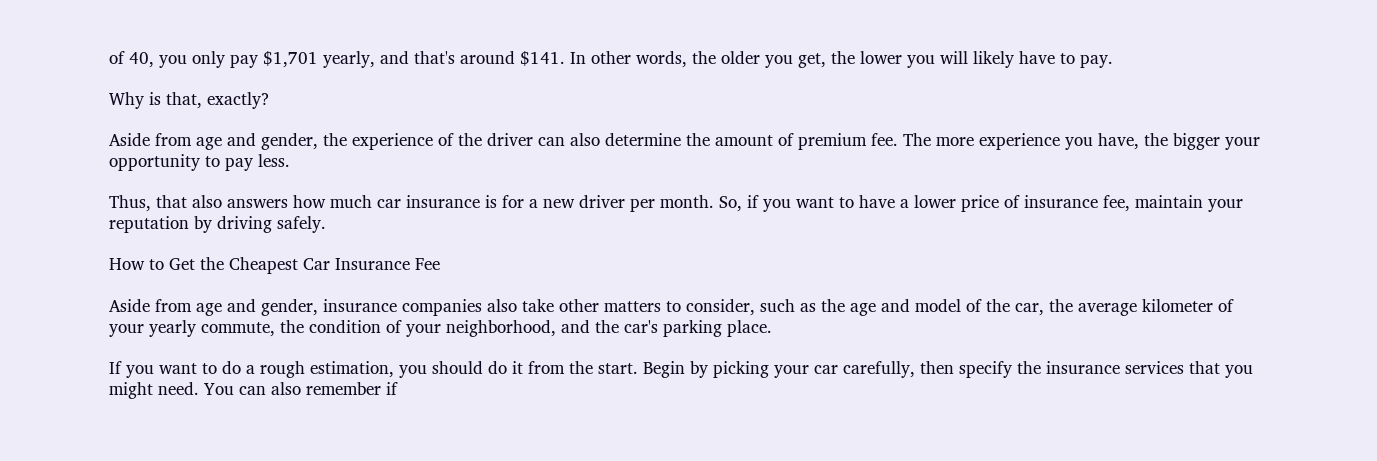of 40, you only pay $1,701 yearly, and that's around $141. In other words, the older you get, the lower you will likely have to pay.

Why is that, exactly?

Aside from age and gender, the experience of the driver can also determine the amount of premium fee. The more experience you have, the bigger your opportunity to pay less.

Thus, that also answers how much car insurance is for a new driver per month. So, if you want to have a lower price of insurance fee, maintain your reputation by driving safely.

How to Get the Cheapest Car Insurance Fee

Aside from age and gender, insurance companies also take other matters to consider, such as the age and model of the car, the average kilometer of your yearly commute, the condition of your neighborhood, and the car's parking place.

If you want to do a rough estimation, you should do it from the start. Begin by picking your car carefully, then specify the insurance services that you might need. You can also remember if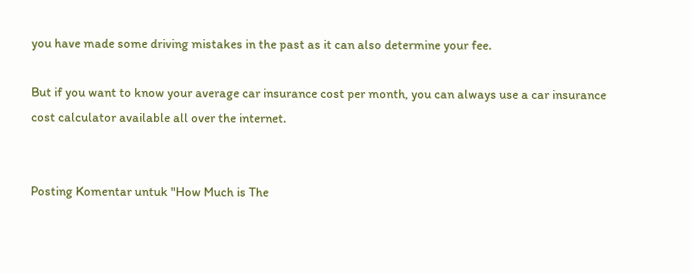you have made some driving mistakes in the past as it can also determine your fee.

But if you want to know your average car insurance cost per month, you can always use a car insurance cost calculator available all over the internet.


Posting Komentar untuk "How Much is The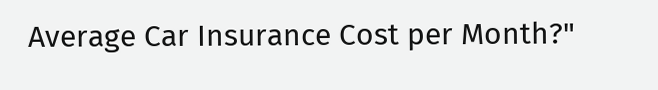Average Car Insurance Cost per Month?"